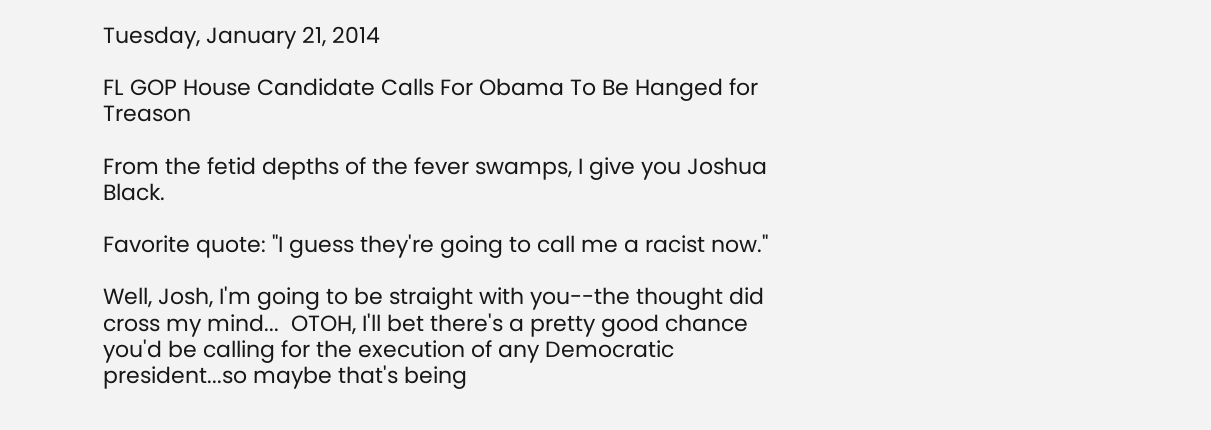Tuesday, January 21, 2014

FL GOP House Candidate Calls For Obama To Be Hanged for Treason

From the fetid depths of the fever swamps, I give you Joshua Black.

Favorite quote: "I guess they're going to call me a racist now."

Well, Josh, I'm going to be straight with you--the thought did cross my mind...  OTOH, I'll bet there's a pretty good chance you'd be calling for the execution of any Democratic president...so maybe that's being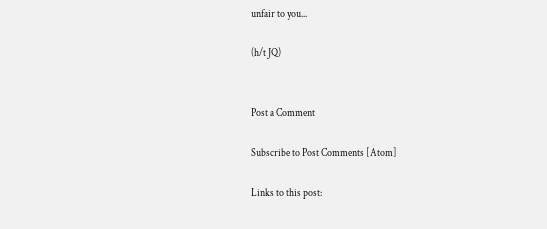unfair to you...

(h/t JQ)


Post a Comment

Subscribe to Post Comments [Atom]

Links to this post: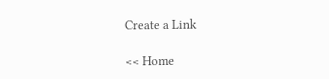Create a Link

<< Home